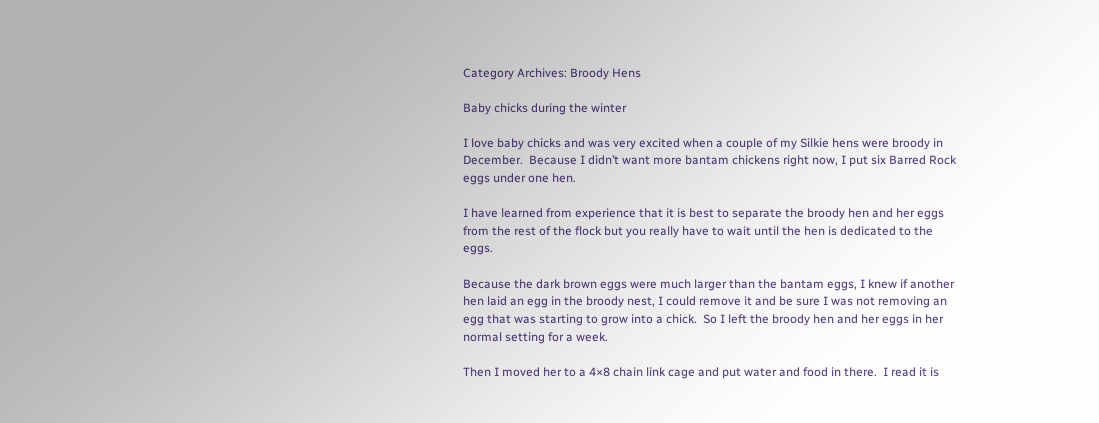Category Archives: Broody Hens

Baby chicks during the winter

I love baby chicks and was very excited when a couple of my Silkie hens were broody in December.  Because I didn’t want more bantam chickens right now, I put six Barred Rock eggs under one hen.

I have learned from experience that it is best to separate the broody hen and her eggs from the rest of the flock but you really have to wait until the hen is dedicated to the eggs.

Because the dark brown eggs were much larger than the bantam eggs, I knew if another hen laid an egg in the broody nest, I could remove it and be sure I was not removing an egg that was starting to grow into a chick.  So I left the broody hen and her eggs in her normal setting for a week.

Then I moved her to a 4×8 chain link cage and put water and food in there.  I read it is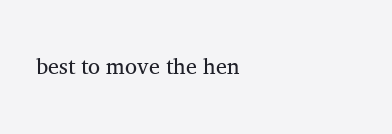best to move the hen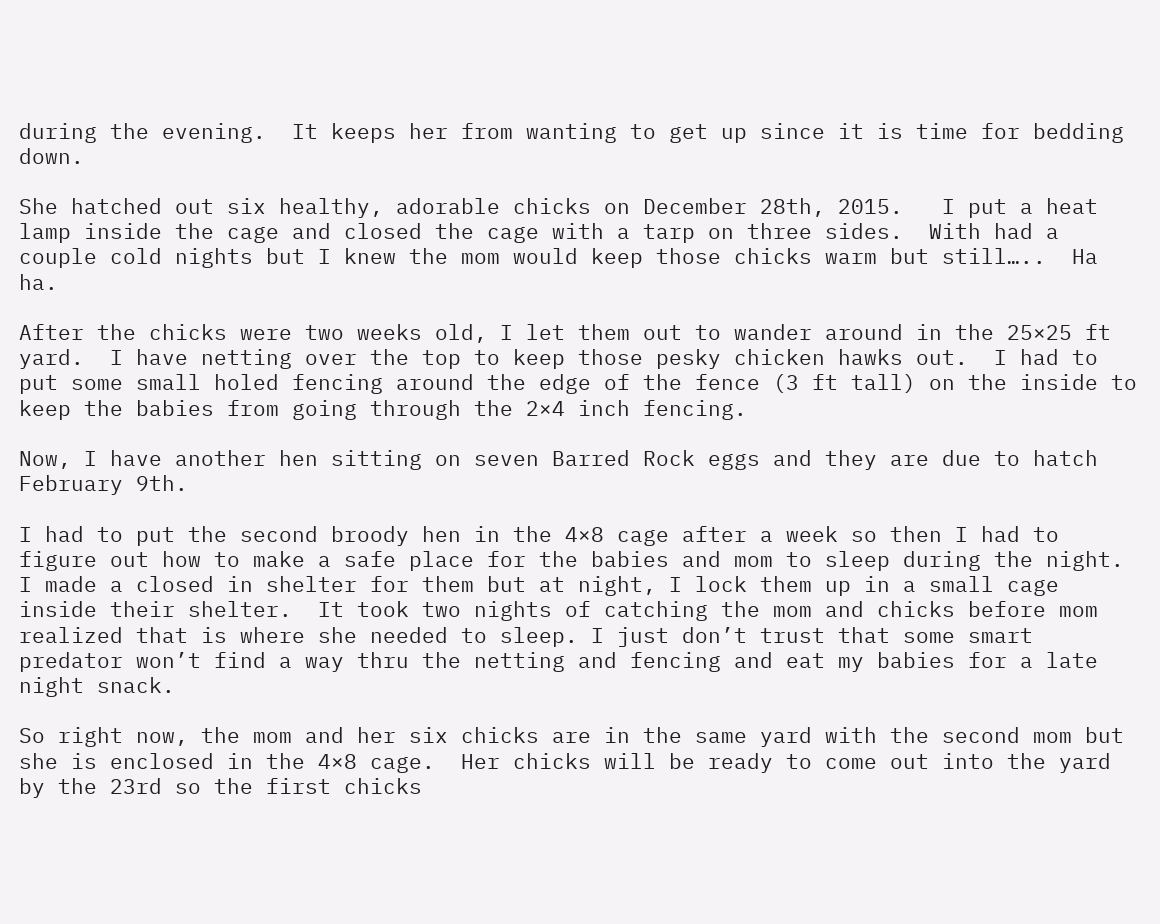during the evening.  It keeps her from wanting to get up since it is time for bedding down.

She hatched out six healthy, adorable chicks on December 28th, 2015.   I put a heat lamp inside the cage and closed the cage with a tarp on three sides.  With had a couple cold nights but I knew the mom would keep those chicks warm but still…..  Ha ha.

After the chicks were two weeks old, I let them out to wander around in the 25×25 ft yard.  I have netting over the top to keep those pesky chicken hawks out.  I had to put some small holed fencing around the edge of the fence (3 ft tall) on the inside to keep the babies from going through the 2×4 inch fencing.

Now, I have another hen sitting on seven Barred Rock eggs and they are due to hatch February 9th.

I had to put the second broody hen in the 4×8 cage after a week so then I had to figure out how to make a safe place for the babies and mom to sleep during the night.  I made a closed in shelter for them but at night, I lock them up in a small cage inside their shelter.  It took two nights of catching the mom and chicks before mom realized that is where she needed to sleep. I just don’t trust that some smart predator won’t find a way thru the netting and fencing and eat my babies for a late night snack.

So right now, the mom and her six chicks are in the same yard with the second mom but she is enclosed in the 4×8 cage.  Her chicks will be ready to come out into the yard by the 23rd so the first chicks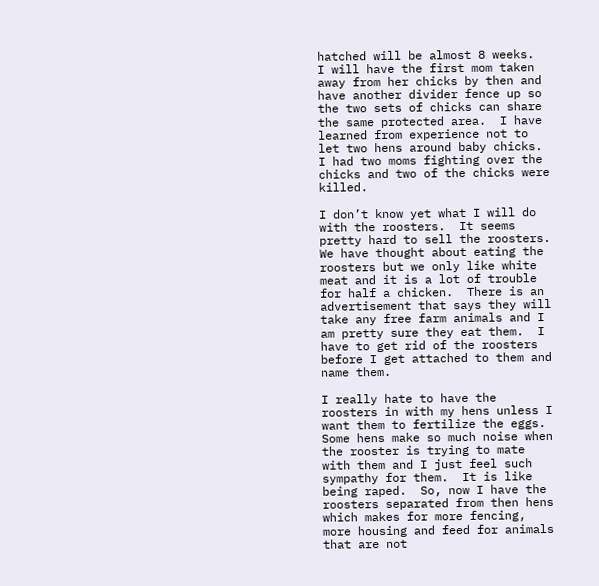hatched will be almost 8 weeks.  I will have the first mom taken away from her chicks by then and have another divider fence up so the two sets of chicks can share the same protected area.  I have learned from experience not to let two hens around baby chicks.  I had two moms fighting over the chicks and two of the chicks were killed.

I don’t know yet what I will do with the roosters.  It seems pretty hard to sell the roosters.  We have thought about eating the roosters but we only like white meat and it is a lot of trouble for half a chicken.  There is an advertisement that says they will take any free farm animals and I am pretty sure they eat them.  I have to get rid of the roosters before I get attached to them and name them.

I really hate to have the roosters in with my hens unless I want them to fertilize the eggs.  Some hens make so much noise when the rooster is trying to mate with them and I just feel such sympathy for them.  It is like being raped.  So, now I have the roosters separated from then hens which makes for more fencing, more housing and feed for animals that are not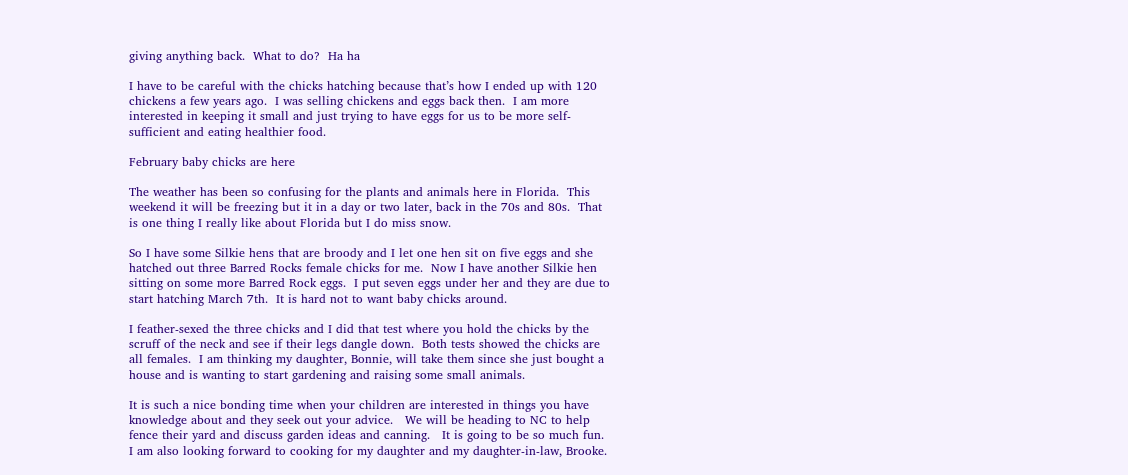giving anything back.  What to do?  Ha ha

I have to be careful with the chicks hatching because that’s how I ended up with 120 chickens a few years ago.  I was selling chickens and eggs back then.  I am more interested in keeping it small and just trying to have eggs for us to be more self-sufficient and eating healthier food.

February baby chicks are here

The weather has been so confusing for the plants and animals here in Florida.  This weekend it will be freezing but it in a day or two later, back in the 70s and 80s.  That is one thing I really like about Florida but I do miss snow.

So I have some Silkie hens that are broody and I let one hen sit on five eggs and she hatched out three Barred Rocks female chicks for me.  Now I have another Silkie hen sitting on some more Barred Rock eggs.  I put seven eggs under her and they are due to start hatching March 7th.  It is hard not to want baby chicks around.

I feather-sexed the three chicks and I did that test where you hold the chicks by the scruff of the neck and see if their legs dangle down.  Both tests showed the chicks are all females.  I am thinking my daughter, Bonnie, will take them since she just bought a house and is wanting to start gardening and raising some small animals.

It is such a nice bonding time when your children are interested in things you have knowledge about and they seek out your advice.   We will be heading to NC to help fence their yard and discuss garden ideas and canning.   It is going to be so much fun.  I am also looking forward to cooking for my daughter and my daughter-in-law, Brooke.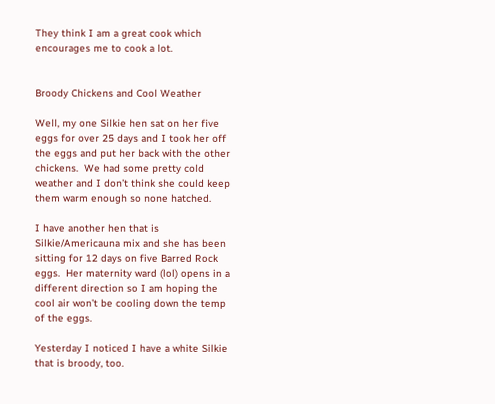They think I am a great cook which encourages me to cook a lot.


Broody Chickens and Cool Weather

Well, my one Silkie hen sat on her five eggs for over 25 days and I took her off the eggs and put her back with the other chickens.  We had some pretty cold weather and I don’t think she could keep them warm enough so none hatched.

I have another hen that is Silkie/Americauna mix and she has been sitting for 12 days on five Barred Rock eggs.  Her maternity ward (lol) opens in a different direction so I am hoping the cool air won’t be cooling down the temp of the eggs.

Yesterday I noticed I have a white Silkie that is broody, too.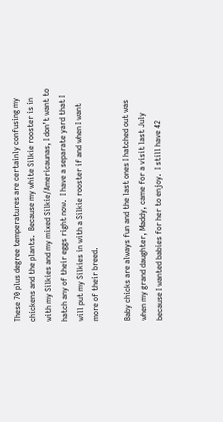These 70 plus degree temperatures are certainly confusing my chickens and the plants.  Because my white Silkie rooster is in with my Silkies and my mixed Silkie/Americaunas, I don’t want to hatch any of their eggs right now.  I have a separate yard that I will put my Silkies in with a Silkie rooster if and when I want more of their breed.

Baby chicks are always fun and the last ones I hatched out was when my grand daughter, Maddy, came for a visit last July because I wanted babies for her to enjoy.  I still have 42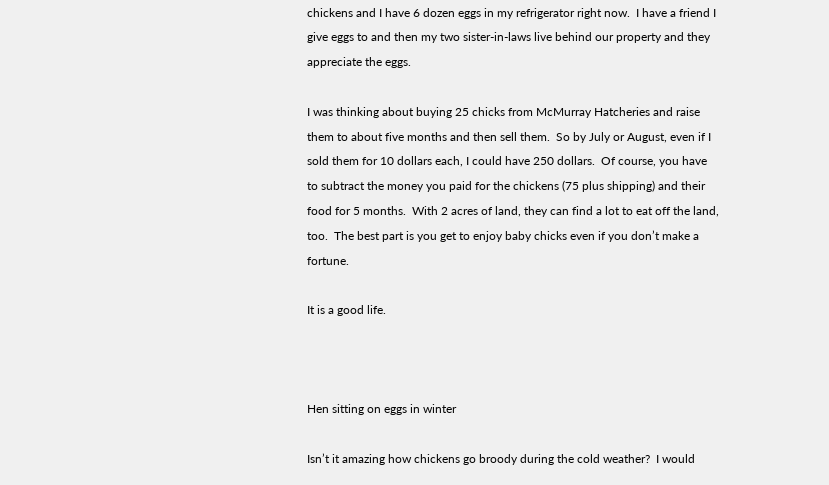chickens and I have 6 dozen eggs in my refrigerator right now.  I have a friend I give eggs to and then my two sister-in-laws live behind our property and they appreciate the eggs.

I was thinking about buying 25 chicks from McMurray Hatcheries and raise them to about five months and then sell them.  So by July or August, even if I sold them for 10 dollars each, I could have 250 dollars.  Of course, you have to subtract the money you paid for the chickens (75 plus shipping) and their food for 5 months.  With 2 acres of land, they can find a lot to eat off the land, too.  The best part is you get to enjoy baby chicks even if you don’t make a fortune.

It is a good life.



Hen sitting on eggs in winter

Isn’t it amazing how chickens go broody during the cold weather?  I would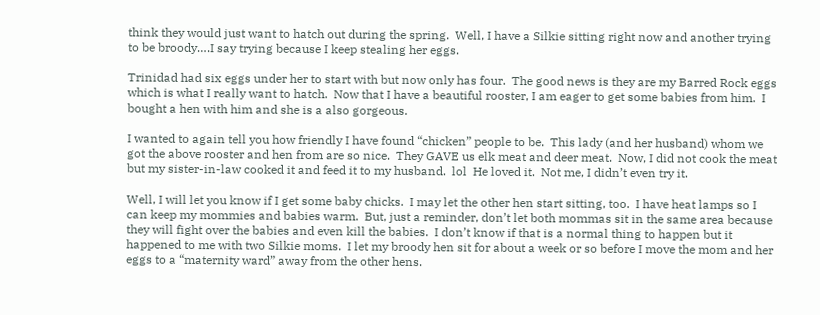think they would just want to hatch out during the spring.  Well, I have a Silkie sitting right now and another trying to be broody….I say trying because I keep stealing her eggs.

Trinidad had six eggs under her to start with but now only has four.  The good news is they are my Barred Rock eggs which is what I really want to hatch.  Now that I have a beautiful rooster, I am eager to get some babies from him.  I bought a hen with him and she is a also gorgeous.

I wanted to again tell you how friendly I have found “chicken” people to be.  This lady (and her husband) whom we got the above rooster and hen from are so nice.  They GAVE us elk meat and deer meat.  Now, I did not cook the meat but my sister-in-law cooked it and feed it to my husband.  lol  He loved it.  Not me, I didn’t even try it.

Well, I will let you know if I get some baby chicks.  I may let the other hen start sitting, too.  I have heat lamps so I can keep my mommies and babies warm.  But, just a reminder, don’t let both mommas sit in the same area because they will fight over the babies and even kill the babies.  I don’t know if that is a normal thing to happen but it happened to me with two Silkie moms.  I let my broody hen sit for about a week or so before I move the mom and her eggs to a “maternity ward” away from the other hens.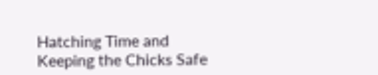Hatching Time and Keeping the Chicks Safe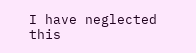I have neglected this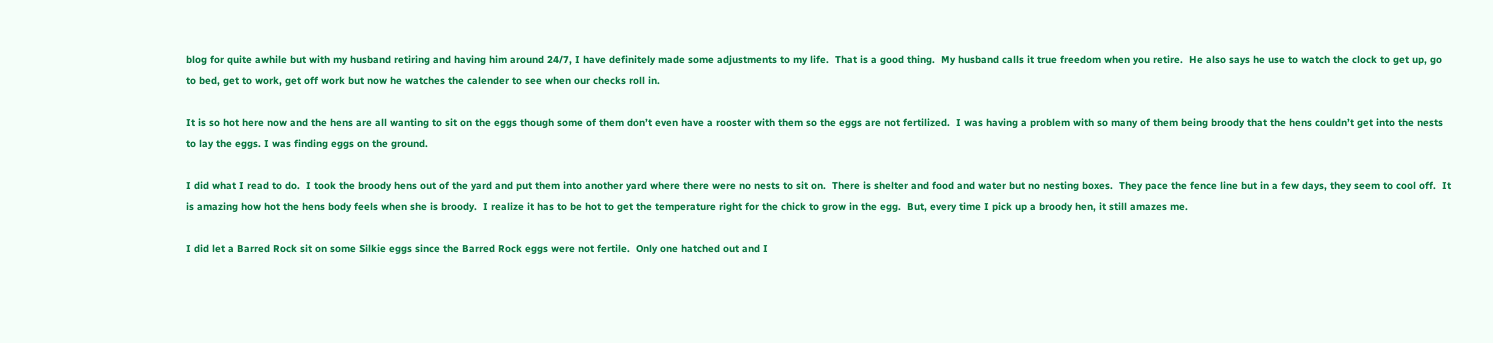blog for quite awhile but with my husband retiring and having him around 24/7, I have definitely made some adjustments to my life.  That is a good thing.  My husband calls it true freedom when you retire.  He also says he use to watch the clock to get up, go to bed, get to work, get off work but now he watches the calender to see when our checks roll in.

It is so hot here now and the hens are all wanting to sit on the eggs though some of them don’t even have a rooster with them so the eggs are not fertilized.  I was having a problem with so many of them being broody that the hens couldn’t get into the nests to lay the eggs. I was finding eggs on the ground.

I did what I read to do.  I took the broody hens out of the yard and put them into another yard where there were no nests to sit on.  There is shelter and food and water but no nesting boxes.  They pace the fence line but in a few days, they seem to cool off.  It is amazing how hot the hens body feels when she is broody.  I realize it has to be hot to get the temperature right for the chick to grow in the egg.  But, every time I pick up a broody hen, it still amazes me.

I did let a Barred Rock sit on some Silkie eggs since the Barred Rock eggs were not fertile.  Only one hatched out and I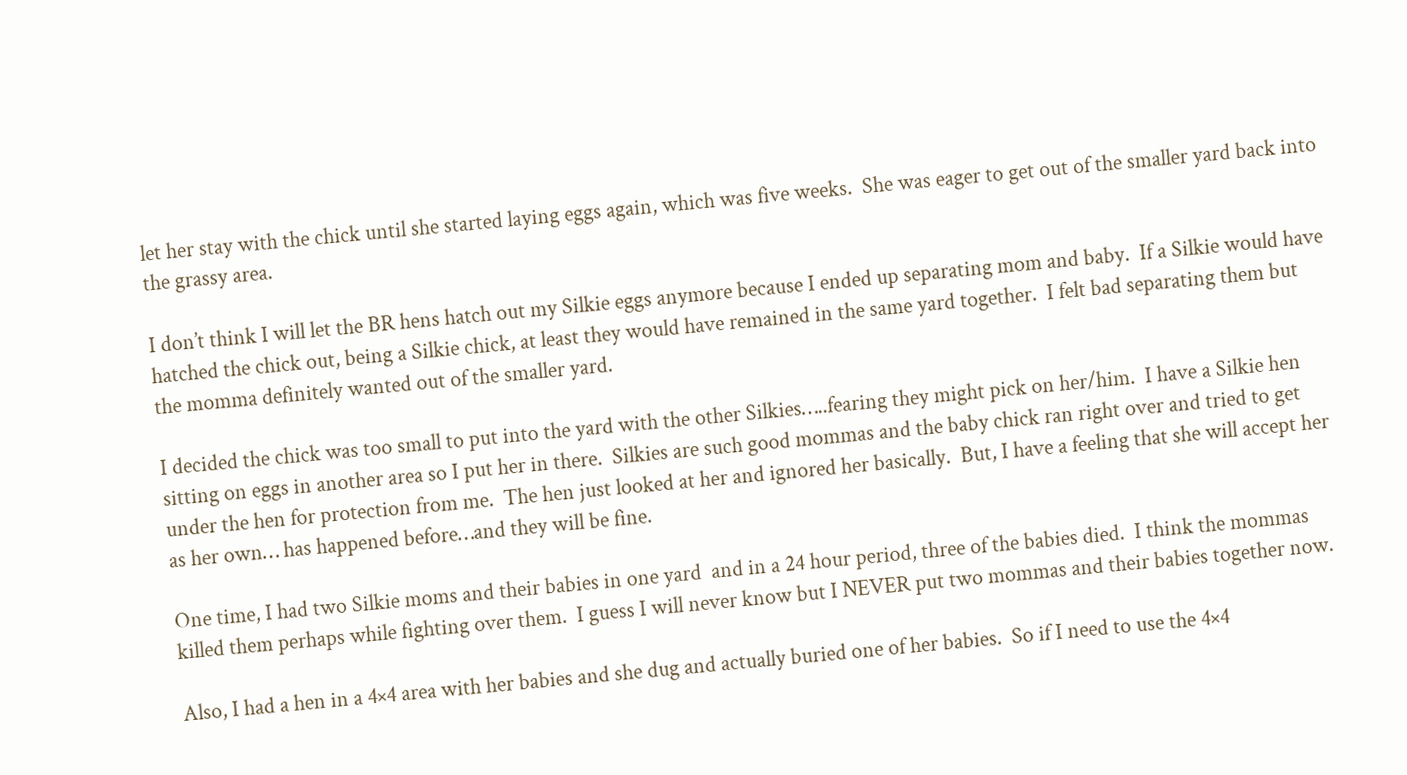let her stay with the chick until she started laying eggs again, which was five weeks.  She was eager to get out of the smaller yard back into the grassy area.

I don’t think I will let the BR hens hatch out my Silkie eggs anymore because I ended up separating mom and baby.  If a Silkie would have hatched the chick out, being a Silkie chick, at least they would have remained in the same yard together.  I felt bad separating them but the momma definitely wanted out of the smaller yard.

I decided the chick was too small to put into the yard with the other Silkies…..fearing they might pick on her/him.  I have a Silkie hen sitting on eggs in another area so I put her in there.  Silkies are such good mommas and the baby chick ran right over and tried to get under the hen for protection from me.  The hen just looked at her and ignored her basically.  But, I have a feeling that she will accept her as her own… has happened before…and they will be fine.

One time, I had two Silkie moms and their babies in one yard  and in a 24 hour period, three of the babies died.  I think the mommas killed them perhaps while fighting over them.  I guess I will never know but I NEVER put two mommas and their babies together now.

Also, I had a hen in a 4×4 area with her babies and she dug and actually buried one of her babies.  So if I need to use the 4×4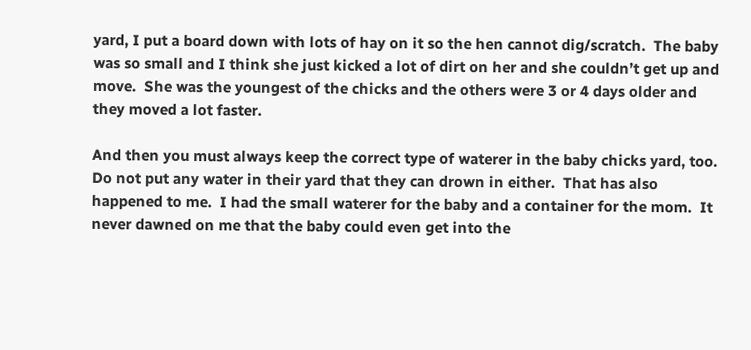yard, I put a board down with lots of hay on it so the hen cannot dig/scratch.  The baby was so small and I think she just kicked a lot of dirt on her and she couldn’t get up and move.  She was the youngest of the chicks and the others were 3 or 4 days older and they moved a lot faster.

And then you must always keep the correct type of waterer in the baby chicks yard, too.  Do not put any water in their yard that they can drown in either.  That has also happened to me.  I had the small waterer for the baby and a container for the mom.  It never dawned on me that the baby could even get into the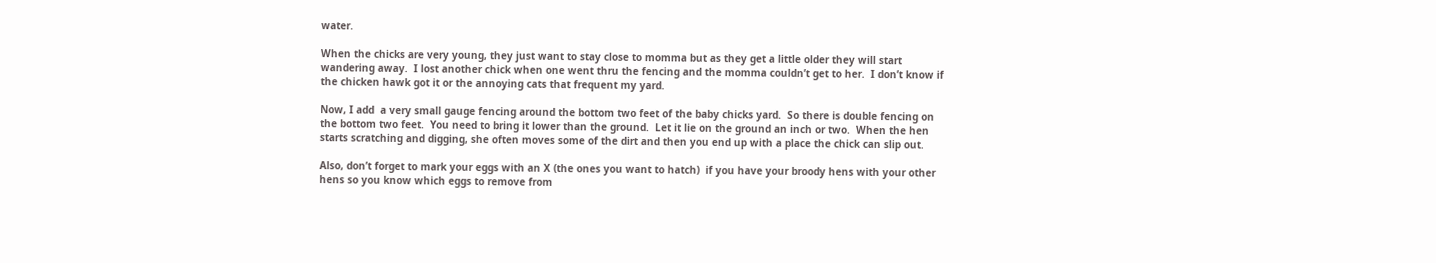water.

When the chicks are very young, they just want to stay close to momma but as they get a little older they will start wandering away.  I lost another chick when one went thru the fencing and the momma couldn’t get to her.  I don’t know if the chicken hawk got it or the annoying cats that frequent my yard.

Now, I add  a very small gauge fencing around the bottom two feet of the baby chicks yard.  So there is double fencing on the bottom two feet.  You need to bring it lower than the ground.  Let it lie on the ground an inch or two.  When the hen starts scratching and digging, she often moves some of the dirt and then you end up with a place the chick can slip out.

Also, don’t forget to mark your eggs with an X (the ones you want to hatch)  if you have your broody hens with your other hens so you know which eggs to remove from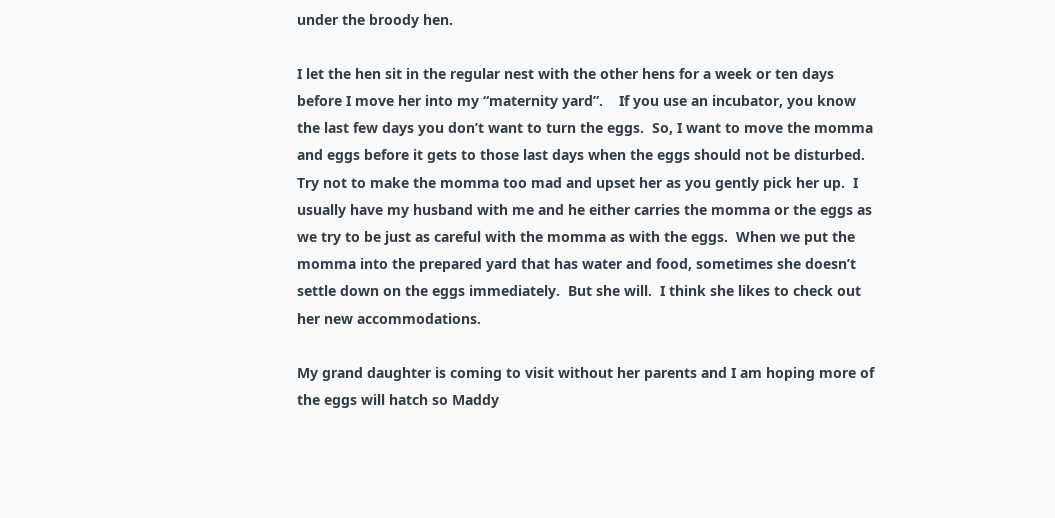under the broody hen.

I let the hen sit in the regular nest with the other hens for a week or ten days before I move her into my “maternity yard”.    If you use an incubator, you know the last few days you don’t want to turn the eggs.  So, I want to move the momma and eggs before it gets to those last days when the eggs should not be disturbed.  Try not to make the momma too mad and upset her as you gently pick her up.  I usually have my husband with me and he either carries the momma or the eggs as we try to be just as careful with the momma as with the eggs.  When we put the momma into the prepared yard that has water and food, sometimes she doesn’t settle down on the eggs immediately.  But she will.  I think she likes to check out her new accommodations.

My grand daughter is coming to visit without her parents and I am hoping more of the eggs will hatch so Maddy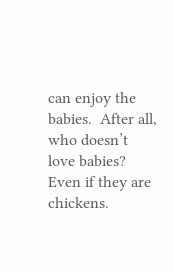can enjoy the babies.  After all, who doesn’t love babies?  Even if they are chickens.